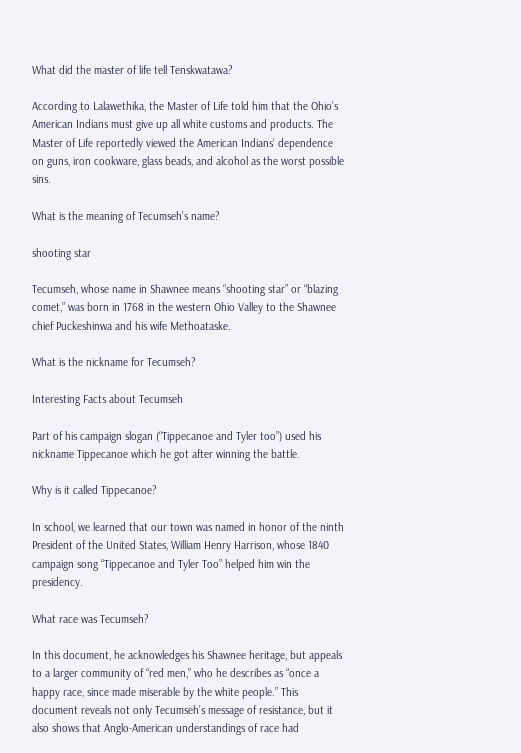What did the master of life tell Tenskwatawa?

According to Lalawethika, the Master of Life told him that the Ohio’s American Indians must give up all white customs and products. The Master of Life reportedly viewed the American Indians’ dependence on guns, iron cookware, glass beads, and alcohol as the worst possible sins.

What is the meaning of Tecumseh’s name?

shooting star

Tecumseh, whose name in Shawnee means “shooting star” or “blazing comet,” was born in 1768 in the western Ohio Valley to the Shawnee chief Puckeshinwa and his wife Methoataske.

What is the nickname for Tecumseh?

Interesting Facts about Tecumseh

Part of his campaign slogan (“Tippecanoe and Tyler too”) used his nickname Tippecanoe which he got after winning the battle.

Why is it called Tippecanoe?

In school, we learned that our town was named in honor of the ninth President of the United States, William Henry Harrison, whose 1840 campaign song “Tippecanoe and Tyler Too” helped him win the presidency.

What race was Tecumseh?

In this document, he acknowledges his Shawnee heritage, but appeals to a larger community of “red men,” who he describes as “once a happy race, since made miserable by the white people.” This document reveals not only Tecumseh’s message of resistance, but it also shows that Anglo-American understandings of race had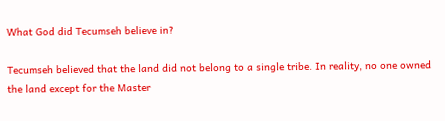What God did Tecumseh believe in?

Tecumseh believed that the land did not belong to a single tribe. In reality, no one owned the land except for the Master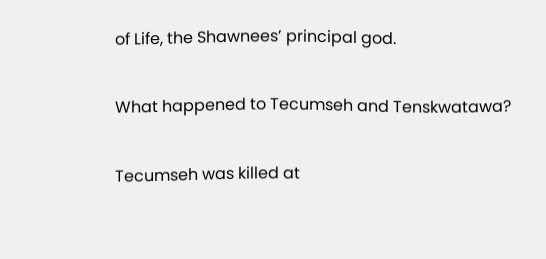of Life, the Shawnees’ principal god.

What happened to Tecumseh and Tenskwatawa?

Tecumseh was killed at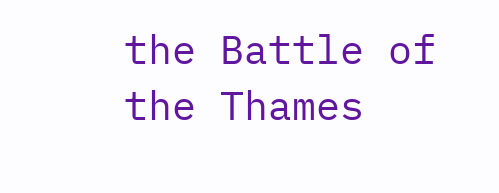the Battle of the Thames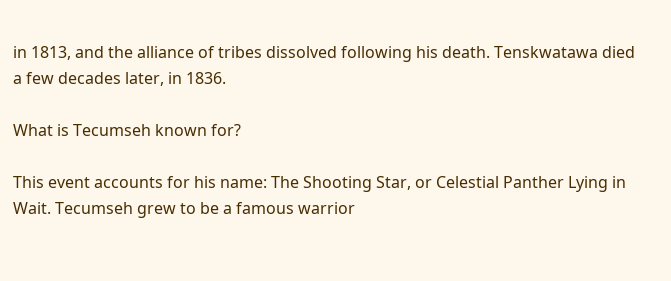in 1813, and the alliance of tribes dissolved following his death. Tenskwatawa died a few decades later, in 1836.

What is Tecumseh known for?

This event accounts for his name: The Shooting Star, or Celestial Panther Lying in Wait. Tecumseh grew to be a famous warrior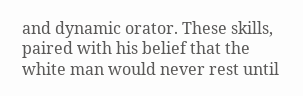and dynamic orator. These skills, paired with his belief that the white man would never rest until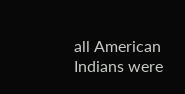all American Indians were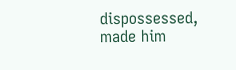dispossessed, made him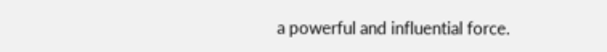a powerful and influential force.